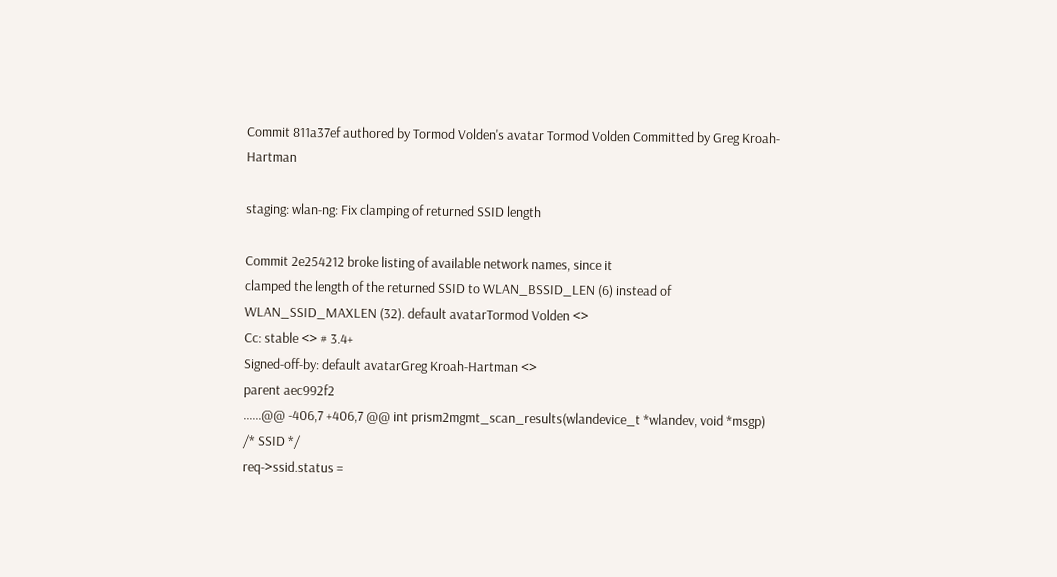Commit 811a37ef authored by Tormod Volden's avatar Tormod Volden Committed by Greg Kroah-Hartman

staging: wlan-ng: Fix clamping of returned SSID length

Commit 2e254212 broke listing of available network names, since it
clamped the length of the returned SSID to WLAN_BSSID_LEN (6) instead of
WLAN_SSID_MAXLEN (32). default avatarTormod Volden <>
Cc: stable <> # 3.4+
Signed-off-by: default avatarGreg Kroah-Hartman <>
parent aec992f2
......@@ -406,7 +406,7 @@ int prism2mgmt_scan_results(wlandevice_t *wlandev, void *msgp)
/* SSID */
req->ssid.status =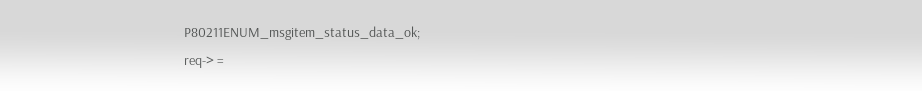P80211ENUM_msgitem_status_data_ok;
req-> =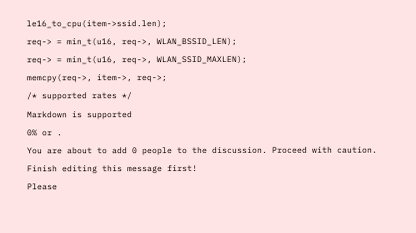le16_to_cpu(item->ssid.len);
req-> = min_t(u16, req->, WLAN_BSSID_LEN);
req-> = min_t(u16, req->, WLAN_SSID_MAXLEN);
memcpy(req->, item->, req->;
/* supported rates */
Markdown is supported
0% or .
You are about to add 0 people to the discussion. Proceed with caution.
Finish editing this message first!
Please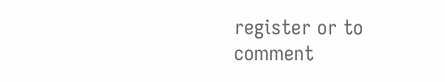register or to comment